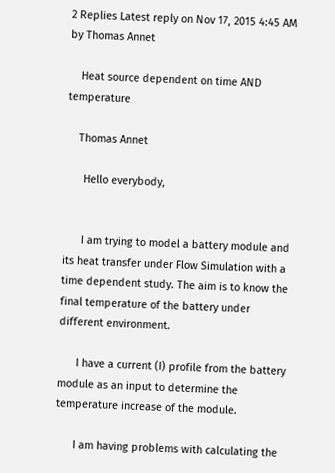2 Replies Latest reply on Nov 17, 2015 4:45 AM by Thomas Annet

    Heat source dependent on time AND temperature

    Thomas Annet

      Hello everybody,


      I am trying to model a battery module and its heat transfer under Flow Simulation with a time dependent study. The aim is to know the final temperature of the battery under different environment.

      I have a current (I) profile from the battery module as an input to determine the temperature increase of the module.

      I am having problems with calculating the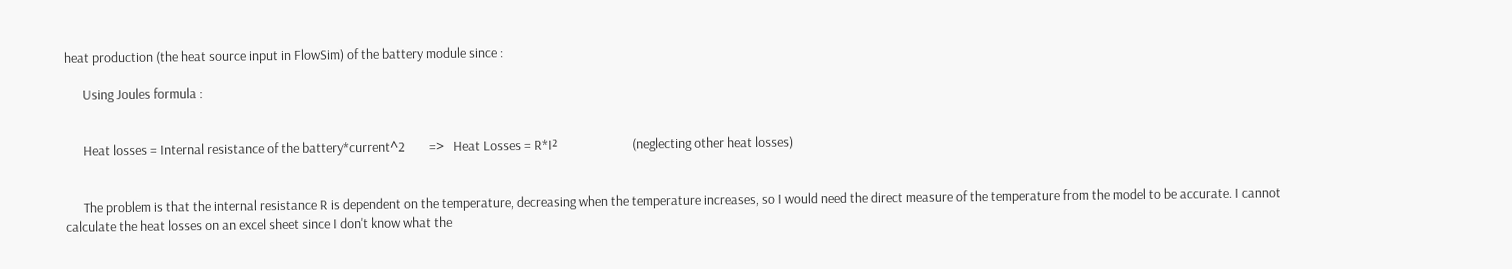heat production (the heat source input in FlowSim) of the battery module since :

      Using Joules formula :


      Heat losses = Internal resistance of the battery*current^2        =>   Heat Losses = R*I²                         (neglecting other heat losses)


      The problem is that the internal resistance R is dependent on the temperature, decreasing when the temperature increases, so I would need the direct measure of the temperature from the model to be accurate. I cannot calculate the heat losses on an excel sheet since I don't know what the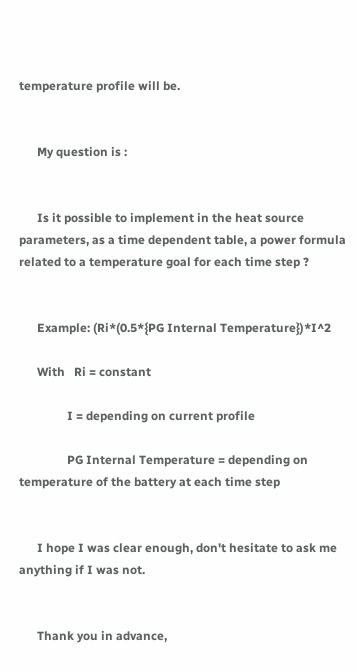temperature profile will be.


      My question is :


      Is it possible to implement in the heat source parameters, as a time dependent table, a power formula related to a temperature goal for each time step ?


      Example: (Ri*(0.5*{PG Internal Temperature})*I^2

      With   Ri = constant

                I = depending on current profile

                PG Internal Temperature = depending on temperature of the battery at each time step


      I hope I was clear enough, don't hesitate to ask me anything if I was not.


      Thank you in advance,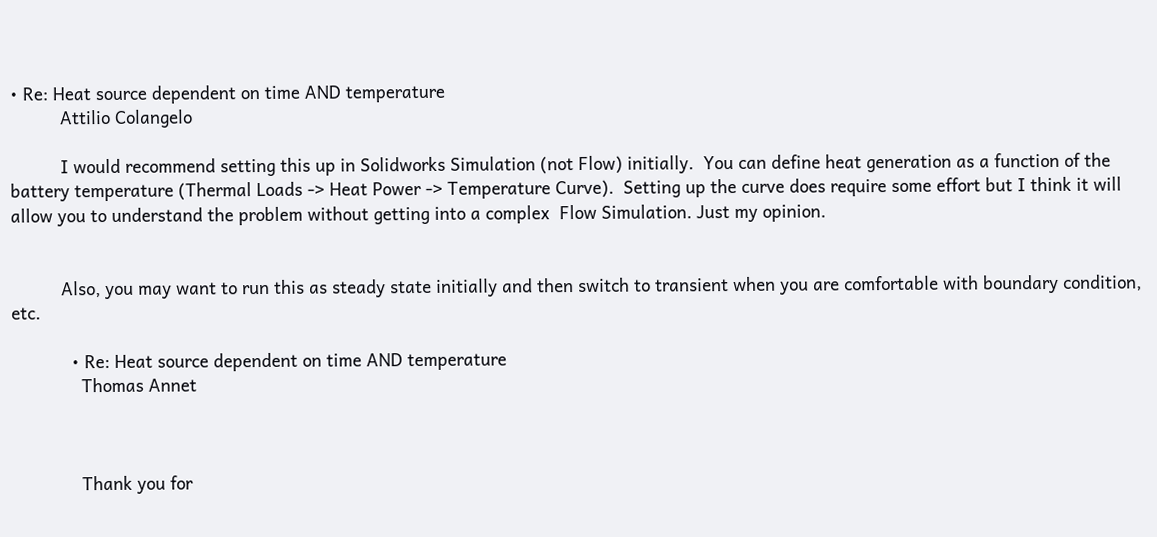• Re: Heat source dependent on time AND temperature
          Attilio Colangelo

          I would recommend setting this up in Solidworks Simulation (not Flow) initially.  You can define heat generation as a function of the battery temperature (Thermal Loads -> Heat Power -> Temperature Curve).  Setting up the curve does require some effort but I think it will allow you to understand the problem without getting into a complex  Flow Simulation. Just my opinion.


          Also, you may want to run this as steady state initially and then switch to transient when you are comfortable with boundary condition, etc.

            • Re: Heat source dependent on time AND temperature
              Thomas Annet



              Thank you for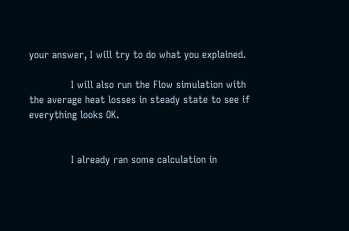your answer, I will try to do what you explained.

              I will also run the Flow simulation with the average heat losses in steady state to see if everything looks OK.


              I already ran some calculation in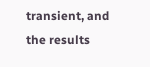transient, and the results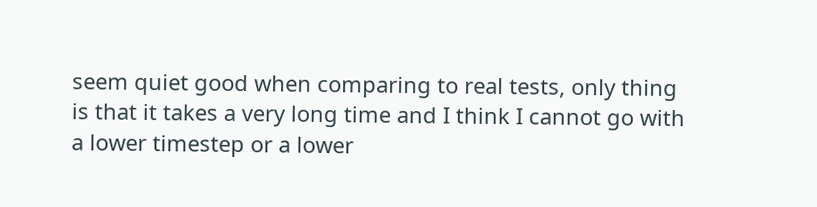seem quiet good when comparing to real tests, only thing is that it takes a very long time and I think I cannot go with a lower timestep or a lower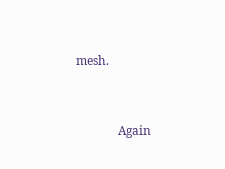mesh.


              Again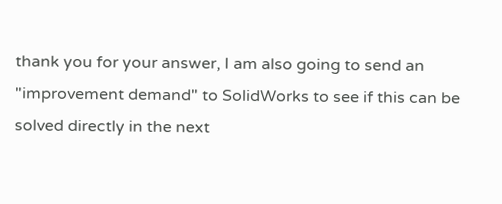thank you for your answer, I am also going to send an "improvement demand" to SolidWorks to see if this can be solved directly in the next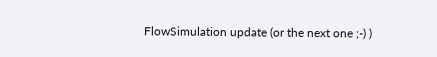FlowSimulation update (or the next one ;-) )